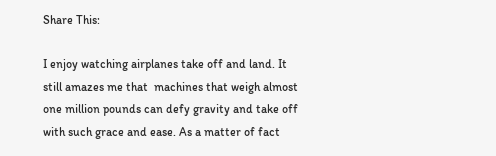Share This:

I enjoy watching airplanes take off and land. It still amazes me that  machines that weigh almost one million pounds can defy gravity and take off with such grace and ease. As a matter of fact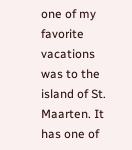one of my favorite vacations was to the island of St. Maarten. It has one of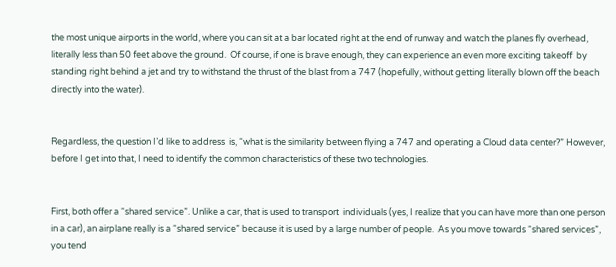the most unique airports in the world, where you can sit at a bar located right at the end of runway and watch the planes fly overhead, literally less than 50 feet above the ground.  Of course, if one is brave enough, they can experience an even more exciting takeoff  by standing right behind a jet and try to withstand the thrust of the blast from a 747 (hopefully, without getting literally blown off the beach directly into the water).


Regardless, the question I’d like to address  is, “what is the similarity between flying a 747 and operating a Cloud data center?” However, before I get into that, I need to identify the common characteristics of these two technologies.


First, both offer a “shared service”. Unlike a car, that is used to transport  individuals (yes, I realize that you can have more than one person in a car), an airplane really is a “shared service” because it is used by a large number of people.  As you move towards “shared services”, you tend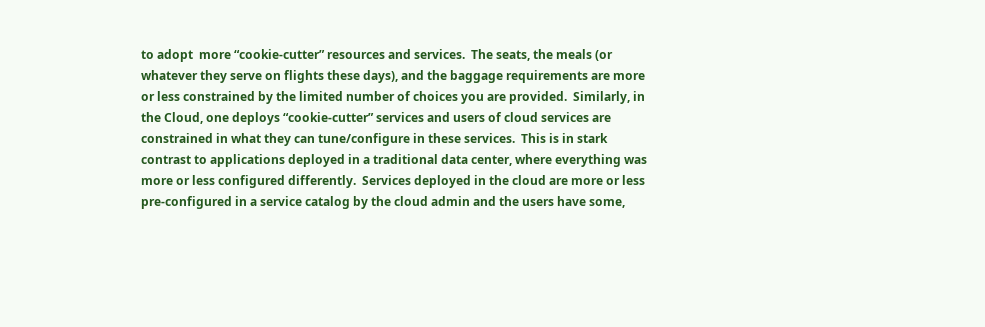to adopt  more “cookie-cutter” resources and services.  The seats, the meals (or whatever they serve on flights these days), and the baggage requirements are more or less constrained by the limited number of choices you are provided.  Similarly, in the Cloud, one deploys “cookie-cutter” services and users of cloud services are constrained in what they can tune/configure in these services.  This is in stark contrast to applications deployed in a traditional data center, where everything was more or less configured differently.  Services deployed in the cloud are more or less pre-configured in a service catalog by the cloud admin and the users have some,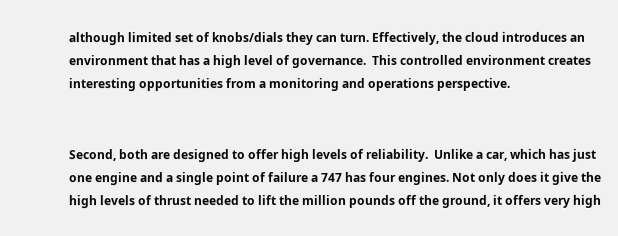although limited set of knobs/dials they can turn. Effectively, the cloud introduces an environment that has a high level of governance.  This controlled environment creates interesting opportunities from a monitoring and operations perspective.


Second, both are designed to offer high levels of reliability.  Unlike a car, which has just one engine and a single point of failure a 747 has four engines. Not only does it give the high levels of thrust needed to lift the million pounds off the ground, it offers very high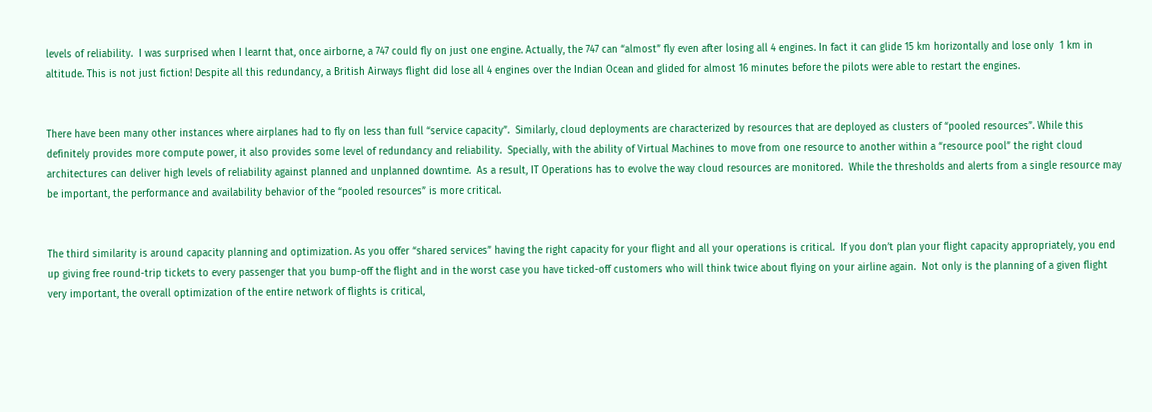levels of reliability.  I was surprised when I learnt that, once airborne, a 747 could fly on just one engine. Actually, the 747 can “almost” fly even after losing all 4 engines. In fact it can glide 15 km horizontally and lose only  1 km in altitude. This is not just fiction! Despite all this redundancy, a British Airways flight did lose all 4 engines over the Indian Ocean and glided for almost 16 minutes before the pilots were able to restart the engines.


There have been many other instances where airplanes had to fly on less than full “service capacity”.  Similarly, cloud deployments are characterized by resources that are deployed as clusters of “pooled resources”. While this definitely provides more compute power, it also provides some level of redundancy and reliability.  Specially, with the ability of Virtual Machines to move from one resource to another within a “resource pool” the right cloud architectures can deliver high levels of reliability against planned and unplanned downtime.  As a result, IT Operations has to evolve the way cloud resources are monitored.  While the thresholds and alerts from a single resource may be important, the performance and availability behavior of the “pooled resources” is more critical.


The third similarity is around capacity planning and optimization. As you offer “shared services” having the right capacity for your flight and all your operations is critical.  If you don’t plan your flight capacity appropriately, you end up giving free round-trip tickets to every passenger that you bump-off the flight and in the worst case you have ticked-off customers who will think twice about flying on your airline again.  Not only is the planning of a given flight very important, the overall optimization of the entire network of flights is critical,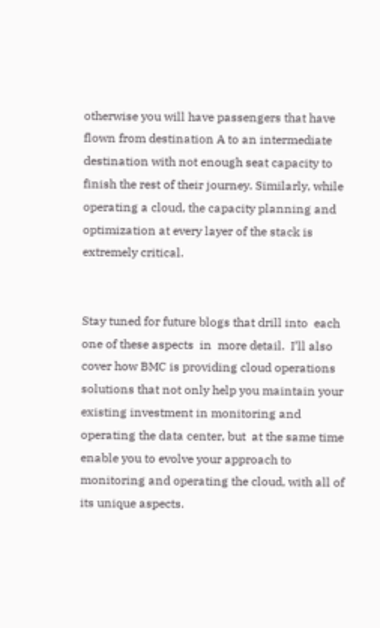otherwise you will have passengers that have flown from destination A to an intermediate destination with not enough seat capacity to finish the rest of their journey. Similarly, while operating a cloud, the capacity planning and optimization at every layer of the stack is extremely critical.


Stay tuned for future blogs that drill into  each one of these aspects  in  more detail.  I’ll also cover how BMC is providing cloud operations solutions that not only help you maintain your existing investment in monitoring and operating the data center, but  at the same time enable you to evolve your approach to monitoring and operating the cloud, with all of its unique aspects.